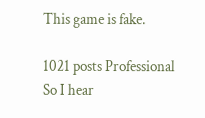This game is fake.

1021 posts Professional
So I hear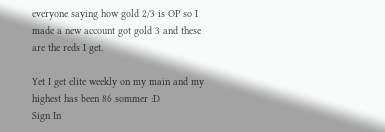everyone saying how gold 2/3 is OP so I made a new account got gold 3 and these are the reds I get.

Yet I get elite weekly on my main and my highest has been 86 sommer :D
Sign In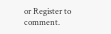or Register to comment.